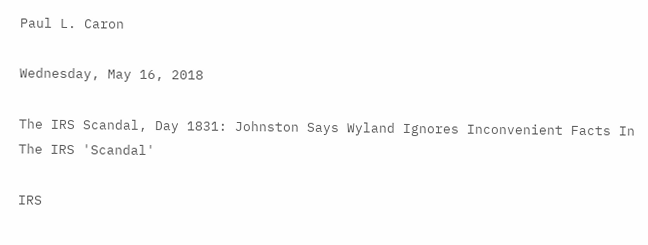Paul L. Caron

Wednesday, May 16, 2018

The IRS Scandal, Day 1831: Johnston Says Wyland Ignores Inconvenient Facts In The IRS 'Scandal'

IRS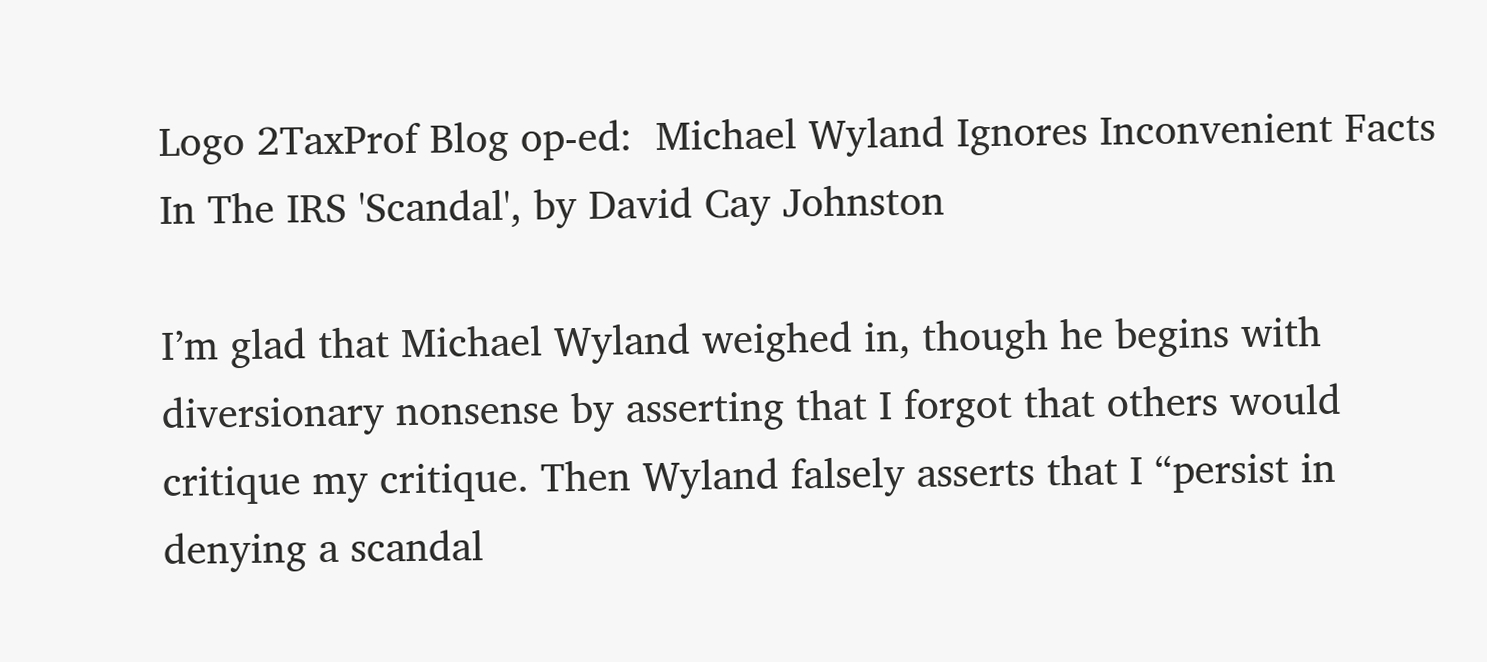Logo 2TaxProf Blog op-ed:  Michael Wyland Ignores Inconvenient Facts In The IRS 'Scandal', by David Cay Johnston

I’m glad that Michael Wyland weighed in, though he begins with diversionary nonsense by asserting that I forgot that others would critique my critique. Then Wyland falsely asserts that I “persist in denying a scandal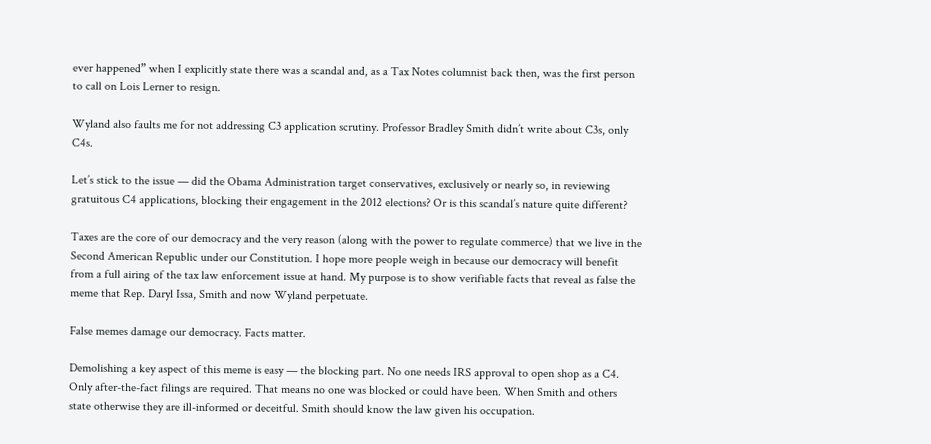ever happened” when I explicitly state there was a scandal and, as a Tax Notes columnist back then, was the first person to call on Lois Lerner to resign.

Wyland also faults me for not addressing C3 application scrutiny. Professor Bradley Smith didn’t write about C3s, only C4s.

Let’s stick to the issue — did the Obama Administration target conservatives, exclusively or nearly so, in reviewing gratuitous C4 applications, blocking their engagement in the 2012 elections? Or is this scandal’s nature quite different?

Taxes are the core of our democracy and the very reason (along with the power to regulate commerce) that we live in the Second American Republic under our Constitution. I hope more people weigh in because our democracy will benefit from a full airing of the tax law enforcement issue at hand. My purpose is to show verifiable facts that reveal as false the meme that Rep. Daryl Issa, Smith and now Wyland perpetuate.

False memes damage our democracy. Facts matter.

Demolishing a key aspect of this meme is easy — the blocking part. No one needs IRS approval to open shop as a C4. Only after-the-fact filings are required. That means no one was blocked or could have been. When Smith and others state otherwise they are ill-informed or deceitful. Smith should know the law given his occupation.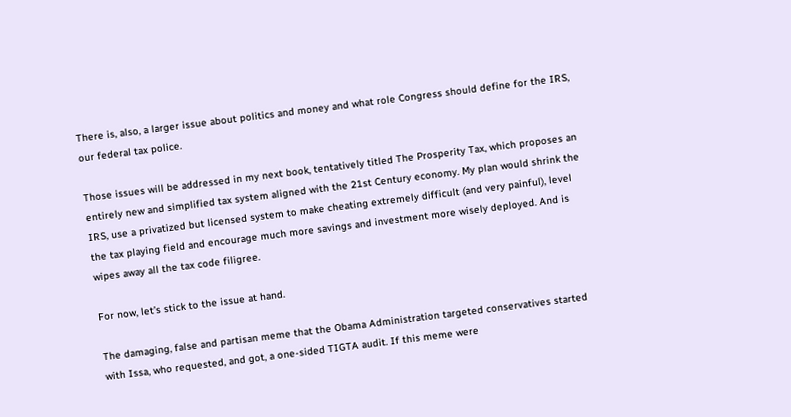There is, also, a larger issue about politics and money and what role Congress should define for the IRS, our federal tax police.

Those issues will be addressed in my next book, tentatively titled The Prosperity Tax, which proposes an entirely new and simplified tax system aligned with the 21st Century economy. My plan would shrink the IRS, use a privatized but licensed system to make cheating extremely difficult (and very painful), level the tax playing field and encourage much more savings and investment more wisely deployed. And is wipes away all the tax code filigree.

For now, let’s stick to the issue at hand.

The damaging, false and partisan meme that the Obama Administration targeted conservatives started with Issa, who requested, and got, a one-sided TIGTA audit. If this meme were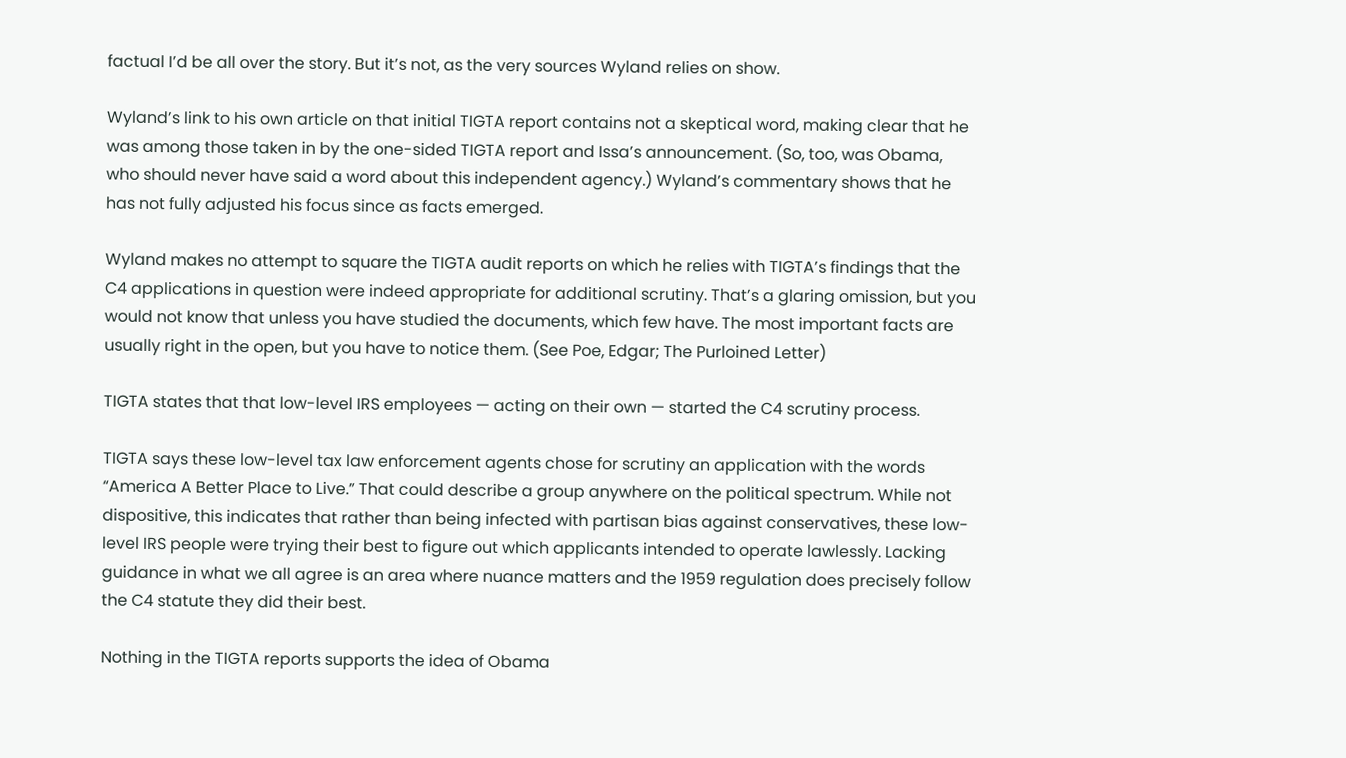factual I’d be all over the story. But it’s not, as the very sources Wyland relies on show.

Wyland’s link to his own article on that initial TIGTA report contains not a skeptical word, making clear that he was among those taken in by the one-sided TIGTA report and Issa’s announcement. (So, too, was Obama, who should never have said a word about this independent agency.) Wyland’s commentary shows that he has not fully adjusted his focus since as facts emerged.

Wyland makes no attempt to square the TIGTA audit reports on which he relies with TIGTA’s findings that the C4 applications in question were indeed appropriate for additional scrutiny. That’s a glaring omission, but you would not know that unless you have studied the documents, which few have. The most important facts are usually right in the open, but you have to notice them. (See Poe, Edgar; The Purloined Letter)

TIGTA states that that low-level IRS employees — acting on their own — started the C4 scrutiny process.

TIGTA says these low-level tax law enforcement agents chose for scrutiny an application with the words “America A Better Place to Live.” That could describe a group anywhere on the political spectrum. While not dispositive, this indicates that rather than being infected with partisan bias against conservatives, these low-level IRS people were trying their best to figure out which applicants intended to operate lawlessly. Lacking guidance in what we all agree is an area where nuance matters and the 1959 regulation does precisely follow the C4 statute they did their best.

Nothing in the TIGTA reports supports the idea of Obama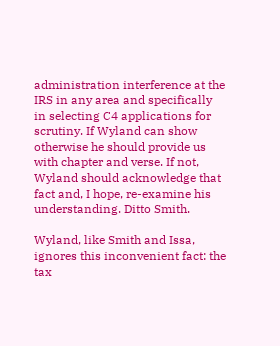administration interference at the IRS in any area and specifically in selecting C4 applications for scrutiny. If Wyland can show otherwise he should provide us with chapter and verse. If not, Wyland should acknowledge that fact and, I hope, re-examine his understanding. Ditto Smith.

Wyland, like Smith and Issa, ignores this inconvenient fact: the tax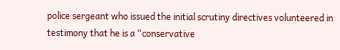police sergeant who issued the initial scrutiny directives volunteered in testimony that he is a “conservative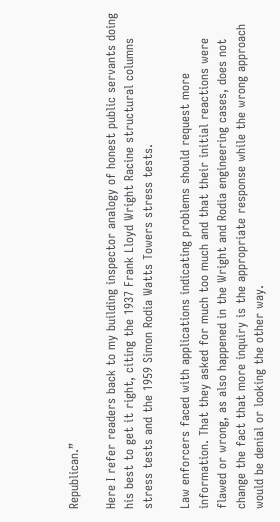Republican.”

Here I refer readers back to my building inspector analogy of honest public servants doing his best to get it right, citing the 1937 Frank Lloyd Wright Racine structural columns stress tests and the 1959 Simon Rodia Watts Towers stress tests.

Law enforcers faced with applications indicating problems should request more information. That they asked for much too much and that their initial reactions were flawed or wrong, as also happened in the Wright and Rodia engineering cases, does not change the fact that more inquiry is the appropriate response while the wrong approach would be denial or looking the other way.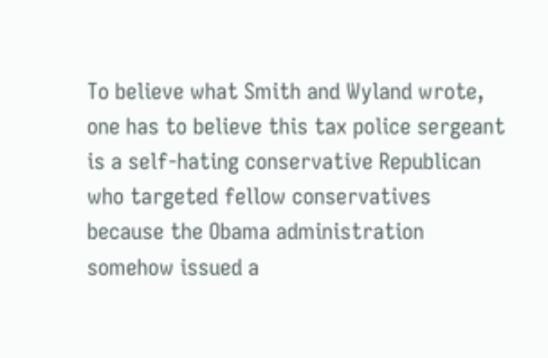To believe what Smith and Wyland wrote, one has to believe this tax police sergeant is a self-hating conservative Republican who targeted fellow conservatives because the Obama administration somehow issued a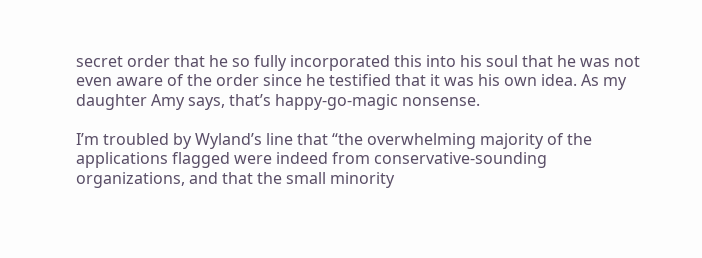secret order that he so fully incorporated this into his soul that he was not even aware of the order since he testified that it was his own idea. As my daughter Amy says, that’s happy-go-magic nonsense.

I’m troubled by Wyland’s line that “the overwhelming majority of the applications flagged were indeed from conservative-sounding organizations, and that the small minority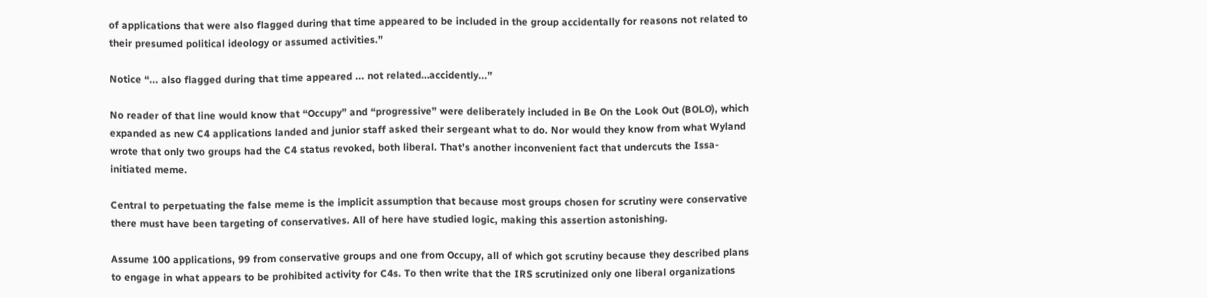of applications that were also flagged during that time appeared to be included in the group accidentally for reasons not related to their presumed political ideology or assumed activities.”

Notice “... also flagged during that time appeared ... not related…accidently...”

No reader of that line would know that “Occupy” and “progressive” were deliberately included in Be On the Look Out (BOLO), which expanded as new C4 applications landed and junior staff asked their sergeant what to do. Nor would they know from what Wyland wrote that only two groups had the C4 status revoked, both liberal. That’s another inconvenient fact that undercuts the Issa-initiated meme.

Central to perpetuating the false meme is the implicit assumption that because most groups chosen for scrutiny were conservative there must have been targeting of conservatives. All of here have studied logic, making this assertion astonishing.

Assume 100 applications, 99 from conservative groups and one from Occupy, all of which got scrutiny because they described plans to engage in what appears to be prohibited activity for C4s. To then write that the IRS scrutinized only one liberal organizations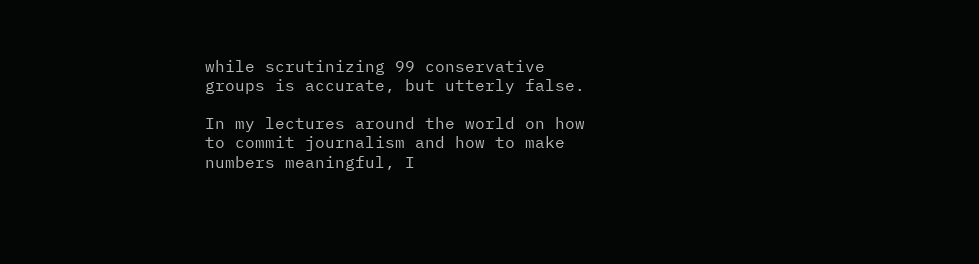while scrutinizing 99 conservative groups is accurate, but utterly false.

In my lectures around the world on how to commit journalism and how to make numbers meaningful, I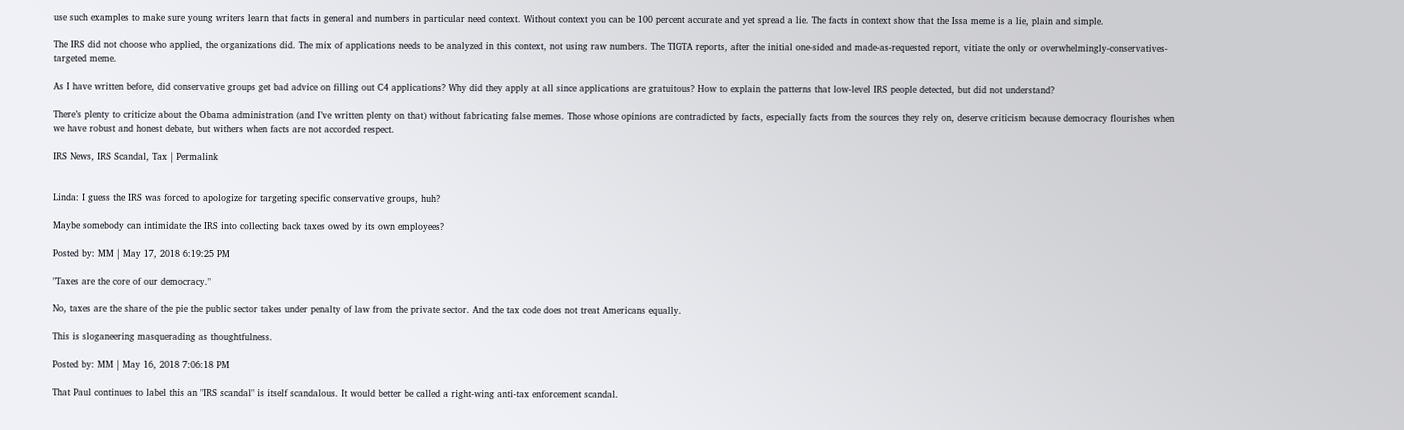use such examples to make sure young writers learn that facts in general and numbers in particular need context. Without context you can be 100 percent accurate and yet spread a lie. The facts in context show that the Issa meme is a lie, plain and simple.

The IRS did not choose who applied, the organizations did. The mix of applications needs to be analyzed in this context, not using raw numbers. The TIGTA reports, after the initial one-sided and made-as-requested report, vitiate the only or overwhelmingly-conservatives-targeted meme.

As I have written before, did conservative groups get bad advice on filling out C4 applications? Why did they apply at all since applications are gratuitous? How to explain the patterns that low-level IRS people detected, but did not understand?

There’s plenty to criticize about the Obama administration (and I’ve written plenty on that) without fabricating false memes. Those whose opinions are contradicted by facts, especially facts from the sources they rely on, deserve criticism because democracy flourishes when we have robust and honest debate, but withers when facts are not accorded respect.

IRS News, IRS Scandal, Tax | Permalink


Linda: I guess the IRS was forced to apologize for targeting specific conservative groups, huh?

Maybe somebody can intimidate the IRS into collecting back taxes owed by its own employees?

Posted by: MM | May 17, 2018 6:19:25 PM

"Taxes are the core of our democracy."

No, taxes are the share of the pie the public sector takes under penalty of law from the private sector. And the tax code does not treat Americans equally.

This is sloganeering masquerading as thoughtfulness.

Posted by: MM | May 16, 2018 7:06:18 PM

That Paul continues to label this an "IRS scandal" is itself scandalous. It would better be called a right-wing anti-tax enforcement scandal.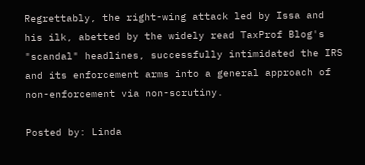Regrettably, the right-wing attack led by Issa and his ilk, abetted by the widely read TaxProf Blog's "scandal" headlines, successfully intimidated the IRS and its enforcement arms into a general approach of non-enforcement via non-scrutiny.

Posted by: Linda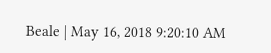Beale | May 16, 2018 9:20:10 AM